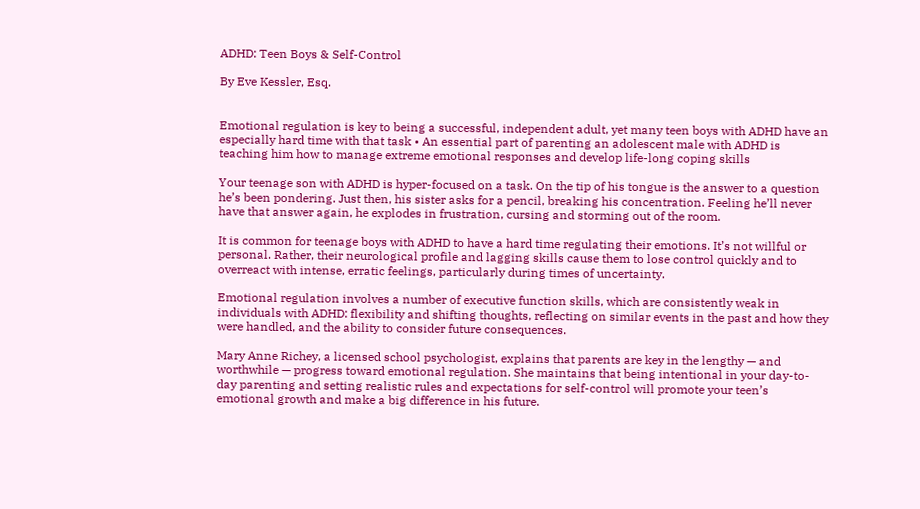ADHD: Teen Boys & Self-Control

By Eve Kessler, Esq.


Emotional regulation is key to being a successful, independent adult, yet many teen boys with ADHD have an especially hard time with that task • An essential part of parenting an adolescent male with ADHD is teaching him how to manage extreme emotional responses and develop life-long coping skills

Your teenage son with ADHD is hyper-focused on a task. On the tip of his tongue is the answer to a question he’s been pondering. Just then, his sister asks for a pencil, breaking his concentration. Feeling he’ll never have that answer again, he explodes in frustration, cursing and storming out of the room.

It is common for teenage boys with ADHD to have a hard time regulating their emotions. It’s not willful or personal. Rather, their neurological profile and lagging skills cause them to lose control quickly and to overreact with intense, erratic feelings, particularly during times of uncertainty.

Emotional regulation involves a number of executive function skills, which are consistently weak in individuals with ADHD: flexibility and shifting thoughts, reflecting on similar events in the past and how they were handled, and the ability to consider future consequences.

Mary Anne Richey, a licensed school psychologist, explains that parents are key in the lengthy — and worthwhile — progress toward emotional regulation. She maintains that being intentional in your day-to-day parenting and setting realistic rules and expectations for self-control will promote your teen’s emotional growth and make a big difference in his future.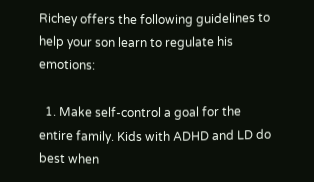Richey offers the following guidelines to help your son learn to regulate his emotions:

  1. Make self-control a goal for the entire family. Kids with ADHD and LD do best when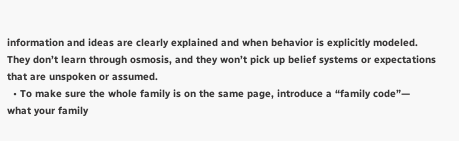information and ideas are clearly explained and when behavior is explicitly modeled. They don’t learn through osmosis, and they won’t pick up belief systems or expectations that are unspoken or assumed.
  • To make sure the whole family is on the same page, introduce a “family code”— what your family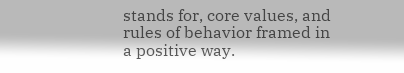stands for, core values, and rules of behavior framed in a positive way.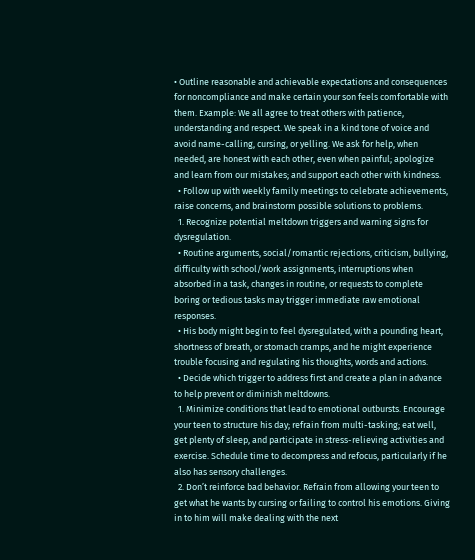• Outline reasonable and achievable expectations and consequences for noncompliance and make certain your son feels comfortable with them. Example: We all agree to treat others with patience, understanding and respect. We speak in a kind tone of voice and avoid name-calling, cursing, or yelling. We ask for help, when needed, are honest with each other, even when painful; apologize and learn from our mistakes; and support each other with kindness.
  • Follow up with weekly family meetings to celebrate achievements, raise concerns, and brainstorm possible solutions to problems.
  1. Recognize potential meltdown triggers and warning signs for dysregulation.
  • Routine arguments, social/romantic rejections, criticism, bullying, difficulty with school/work assignments, interruptions when absorbed in a task, changes in routine, or requests to complete boring or tedious tasks may trigger immediate raw emotional responses.
  • His body might begin to feel dysregulated, with a pounding heart, shortness of breath, or stomach cramps, and he might experience trouble focusing and regulating his thoughts, words and actions.
  • Decide which trigger to address first and create a plan in advance to help prevent or diminish meltdowns.
  1. Minimize conditions that lead to emotional outbursts. Encourage your teen to structure his day; refrain from multi-tasking; eat well, get plenty of sleep, and participate in stress-relieving activities and exercise. Schedule time to decompress and refocus, particularly if he also has sensory challenges.
  2. Don’t reinforce bad behavior. Refrain from allowing your teen to get what he wants by cursing or failing to control his emotions. Giving in to him will make dealing with the next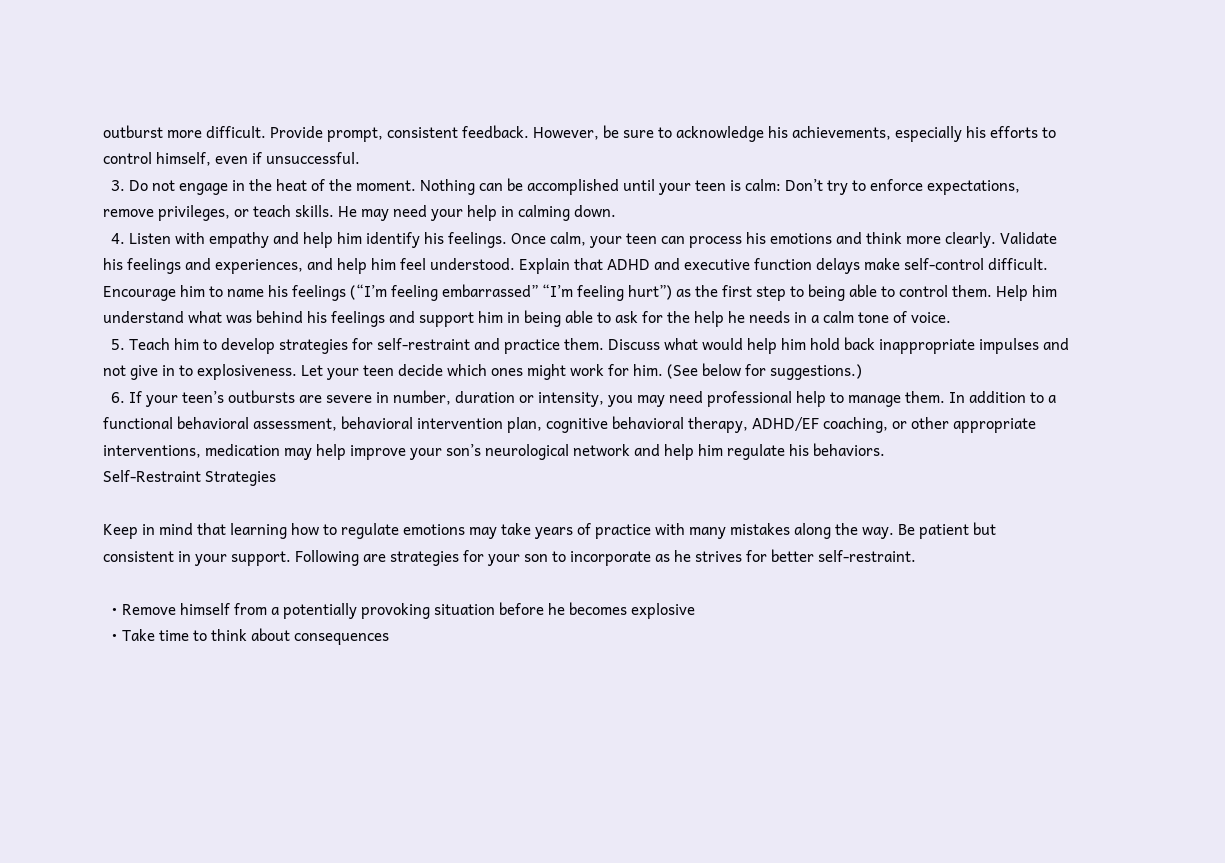outburst more difficult. Provide prompt, consistent feedback. However, be sure to acknowledge his achievements, especially his efforts to control himself, even if unsuccessful.
  3. Do not engage in the heat of the moment. Nothing can be accomplished until your teen is calm: Don’t try to enforce expectations, remove privileges, or teach skills. He may need your help in calming down.
  4. Listen with empathy and help him identify his feelings. Once calm, your teen can process his emotions and think more clearly. Validate his feelings and experiences, and help him feel understood. Explain that ADHD and executive function delays make self-control difficult. Encourage him to name his feelings (“I’m feeling embarrassed” “I’m feeling hurt”) as the first step to being able to control them. Help him understand what was behind his feelings and support him in being able to ask for the help he needs in a calm tone of voice.
  5. Teach him to develop strategies for self-restraint and practice them. Discuss what would help him hold back inappropriate impulses and not give in to explosiveness. Let your teen decide which ones might work for him. (See below for suggestions.)
  6. If your teen’s outbursts are severe in number, duration or intensity, you may need professional help to manage them. In addition to a functional behavioral assessment, behavioral intervention plan, cognitive behavioral therapy, ADHD/EF coaching, or other appropriate interventions, medication may help improve your son’s neurological network and help him regulate his behaviors.
Self-Restraint Strategies

Keep in mind that learning how to regulate emotions may take years of practice with many mistakes along the way. Be patient but consistent in your support. Following are strategies for your son to incorporate as he strives for better self-restraint.

  • Remove himself from a potentially provoking situation before he becomes explosive
  • Take time to think about consequences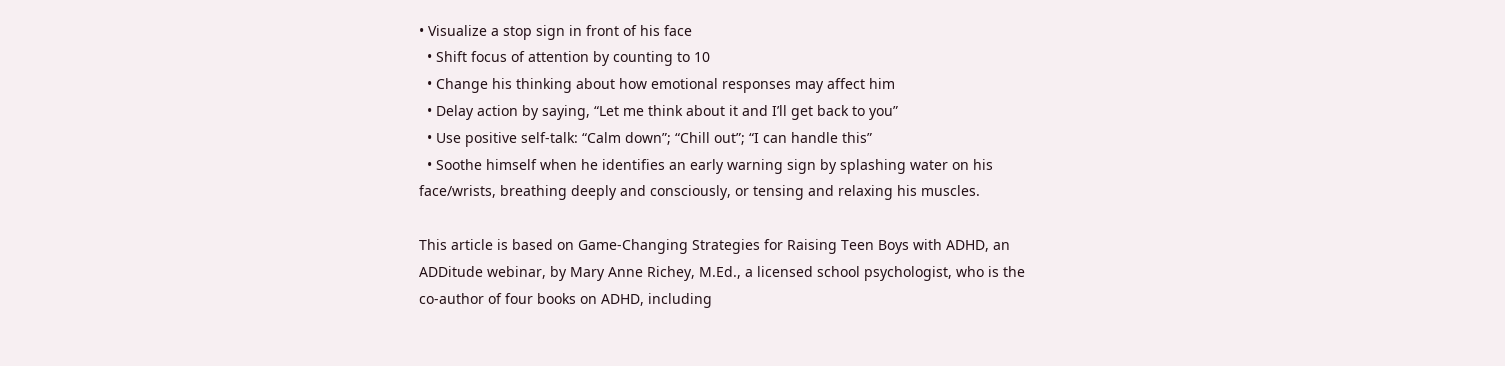• Visualize a stop sign in front of his face
  • Shift focus of attention by counting to 10
  • Change his thinking about how emotional responses may affect him
  • Delay action by saying, “Let me think about it and I’ll get back to you”
  • Use positive self-talk: “Calm down”; “Chill out”; “I can handle this”
  • Soothe himself when he identifies an early warning sign by splashing water on his face/wrists, breathing deeply and consciously, or tensing and relaxing his muscles.

This article is based on Game-Changing Strategies for Raising Teen Boys with ADHD, an ADDitude webinar, by Mary Anne Richey, M.Ed., a licensed school psychologist, who is the co-author of four books on ADHD, including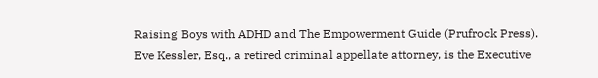Raising Boys with ADHD and The Empowerment Guide (Prufrock Press). Eve Kessler, Esq., a retired criminal appellate attorney, is the Executive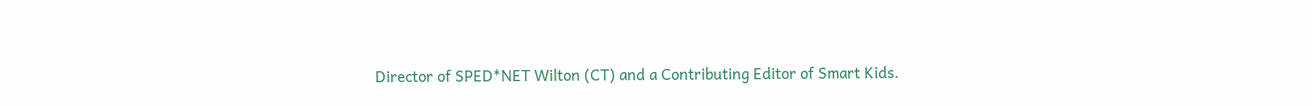Director of SPED*NET Wilton (CT) and a Contributing Editor of Smart Kids.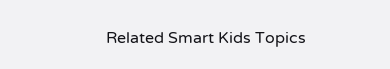Related Smart Kids Topics